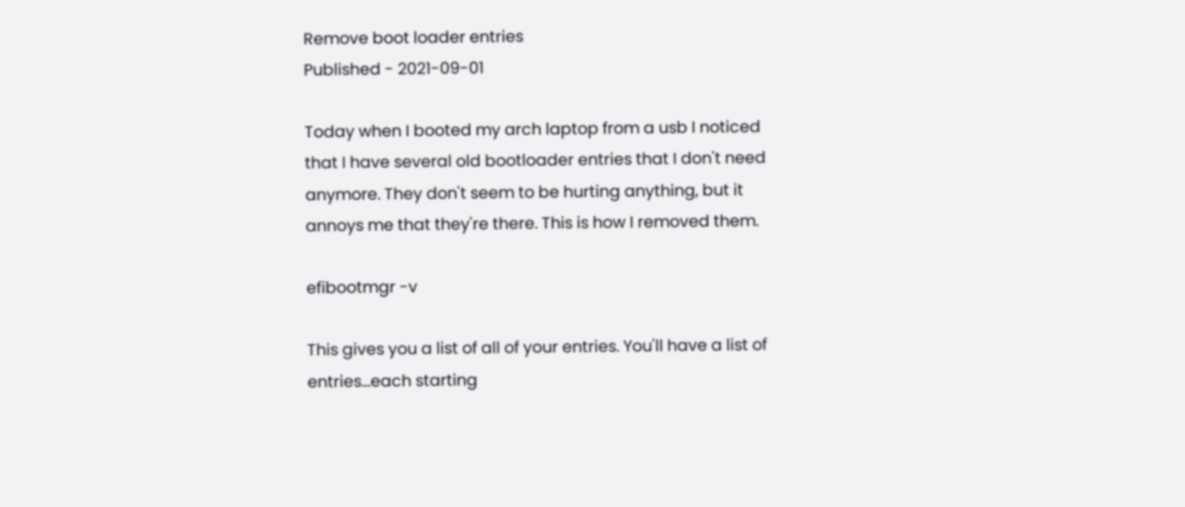Remove boot loader entries
Published - 2021-09-01

Today when I booted my arch laptop from a usb I noticed that I have several old bootloader entries that I don't need anymore. They don't seem to be hurting anything, but it annoys me that they're there. This is how I removed them.

efibootmgr -v

This gives you a list of all of your entries. You'll have a list of entries...each starting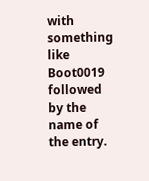with something like Boot0019 followed by the name of the entry.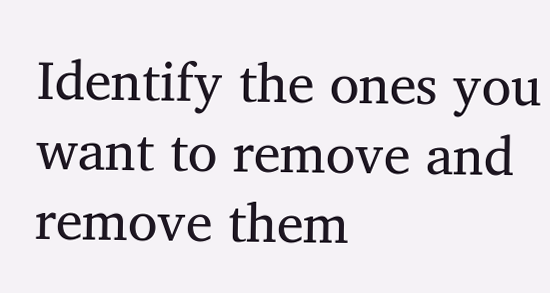Identify the ones you want to remove and remove them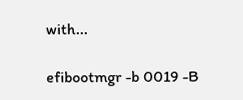with...

efibootmgr -b 0019 -B